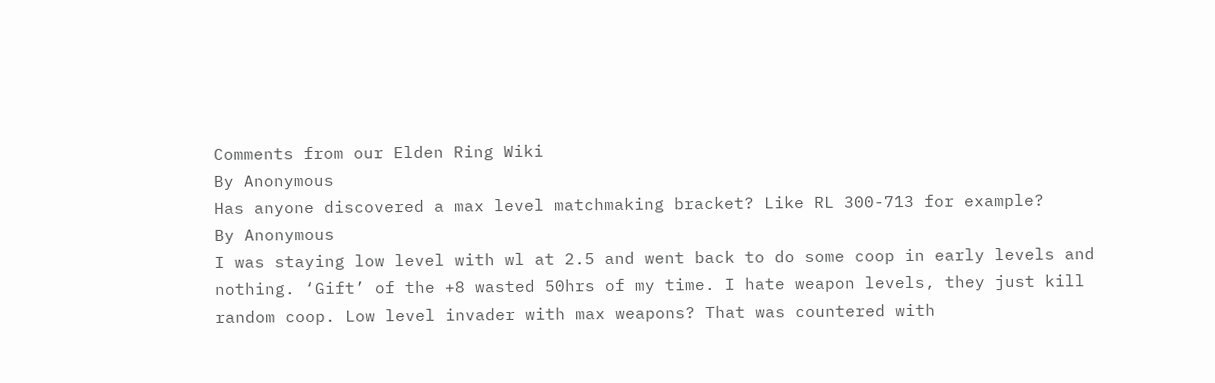Comments from our Elden Ring Wiki
By Anonymous
Has anyone discovered a max level matchmaking bracket? Like RL 300-713 for example?
By Anonymous
I was staying low level with wl at 2.5 and went back to do some coop in early levels and nothing. ‘Gift’ of the +8 wasted 50hrs of my time. I hate weapon levels, they just kill random coop. Low level invader with max weapons? That was countered with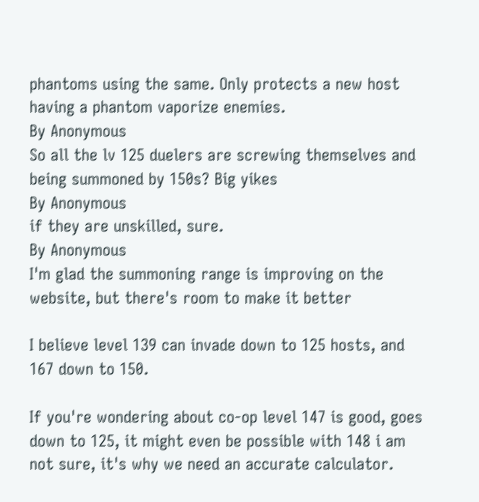phantoms using the same. Only protects a new host having a phantom vaporize enemies.
By Anonymous
So all the lv 125 duelers are screwing themselves and being summoned by 150s? Big yikes
By Anonymous
if they are unskilled, sure.
By Anonymous
I'm glad the summoning range is improving on the website, but there's room to make it better

I believe level 139 can invade down to 125 hosts, and 167 down to 150.

If you're wondering about co-op level 147 is good, goes down to 125, it might even be possible with 148 i am not sure, it's why we need an accurate calculator.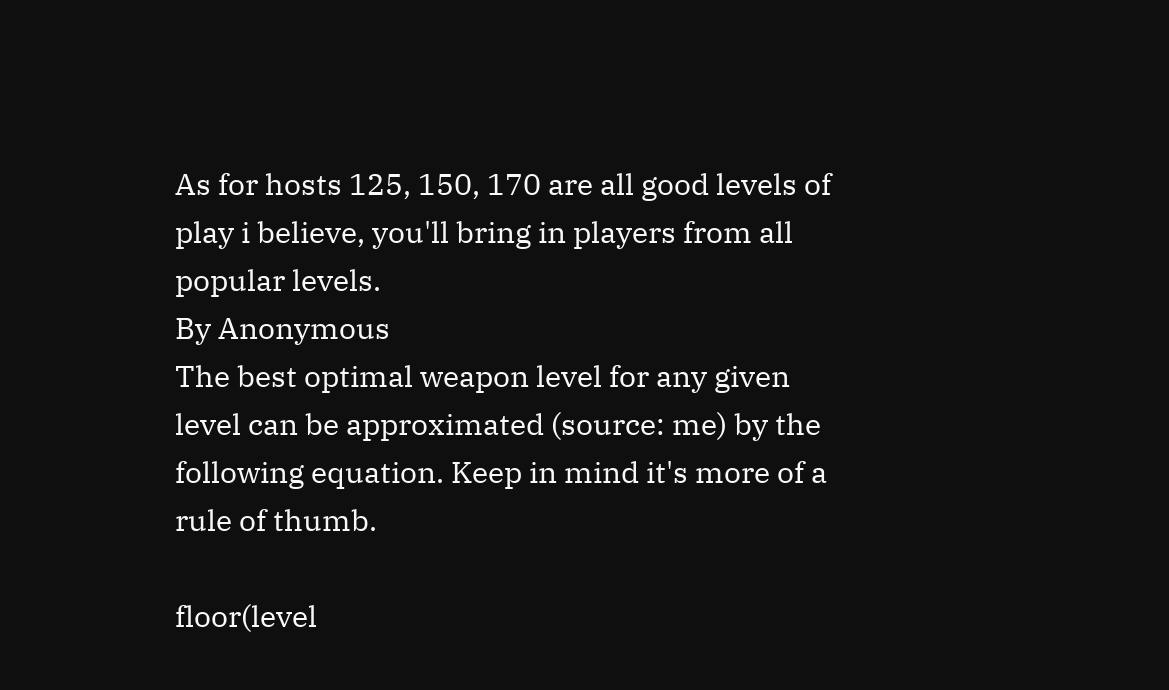As for hosts 125, 150, 170 are all good levels of play i believe, you'll bring in players from all popular levels.
By Anonymous
The best optimal weapon level for any given level can be approximated (source: me) by the following equation. Keep in mind it's more of a rule of thumb.

floor(level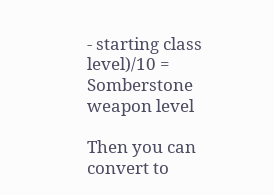- starting class level)/10 = Somberstone weapon level

Then you can convert to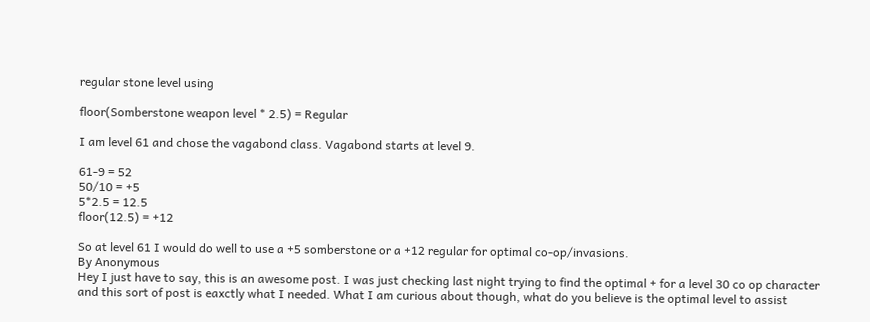regular stone level using

floor(Somberstone weapon level * 2.5) = Regular

I am level 61 and chose the vagabond class. Vagabond starts at level 9.

61-9 = 52
50/10 = +5
5*2.5 = 12.5
floor(12.5) = +12

So at level 61 I would do well to use a +5 somberstone or a +12 regular for optimal co-op/invasions.
By Anonymous
Hey I just have to say, this is an awesome post. I was just checking last night trying to find the optimal + for a level 30 co op character and this sort of post is eaxctly what I needed. What I am curious about though, what do you believe is the optimal level to assist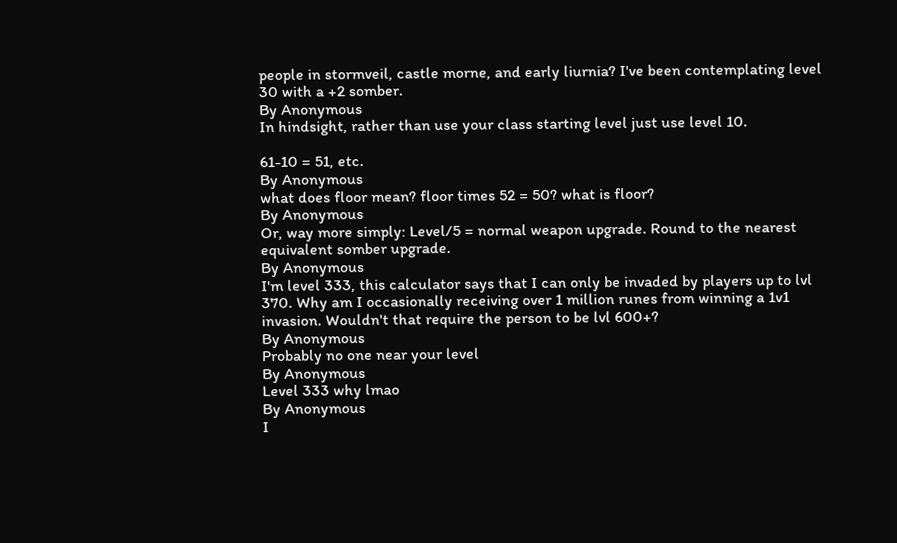people in stormveil, castle morne, and early liurnia? I've been contemplating level 30 with a +2 somber.
By Anonymous
In hindsight, rather than use your class starting level just use level 10.

61-10 = 51, etc.
By Anonymous
what does floor mean? floor times 52 = 50? what is floor?
By Anonymous
Or, way more simply: Level/5 = normal weapon upgrade. Round to the nearest equivalent somber upgrade.
By Anonymous
I'm level 333, this calculator says that I can only be invaded by players up to lvl 370. Why am I occasionally receiving over 1 million runes from winning a 1v1 invasion. Wouldn't that require the person to be lvl 600+?
By Anonymous
Probably no one near your level
By Anonymous
Level 333 why lmao
By Anonymous
I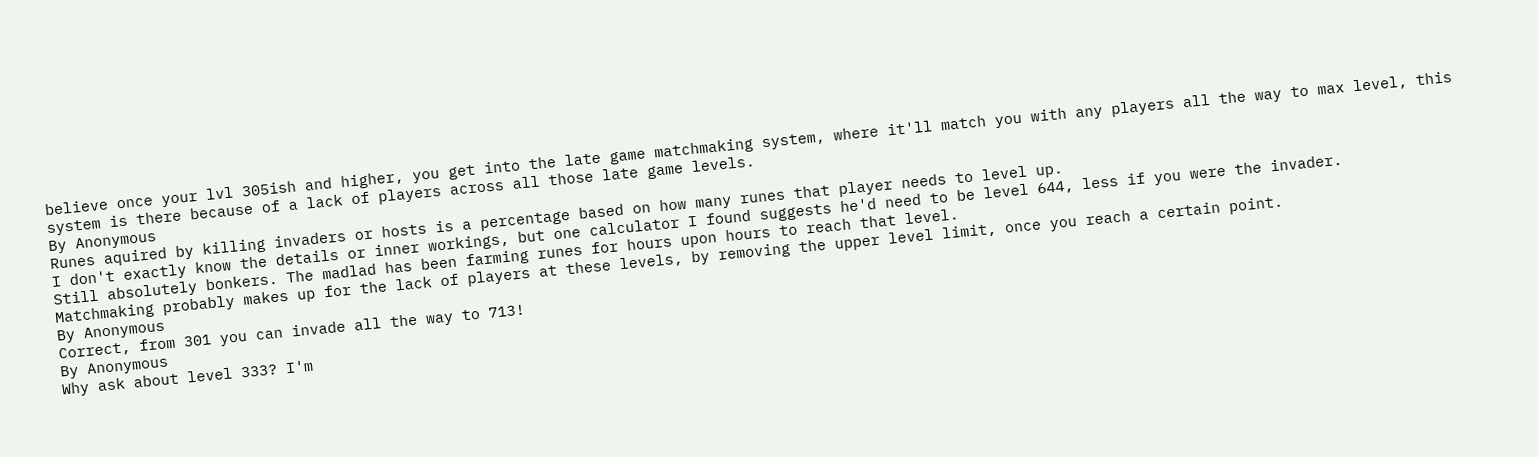believe once your lvl 305ish and higher, you get into the late game matchmaking system, where it'll match you with any players all the way to max level, this system is there because of a lack of players across all those late game levels.
By Anonymous
Runes aquired by killing invaders or hosts is a percentage based on how many runes that player needs to level up.
I don't exactly know the details or inner workings, but one calculator I found suggests he'd need to be level 644, less if you were the invader.
Still absolutely bonkers. The madlad has been farming runes for hours upon hours to reach that level.
Matchmaking probably makes up for the lack of players at these levels, by removing the upper level limit, once you reach a certain point.
By Anonymous
Correct, from 301 you can invade all the way to 713!
By Anonymous
Why ask about level 333? I'm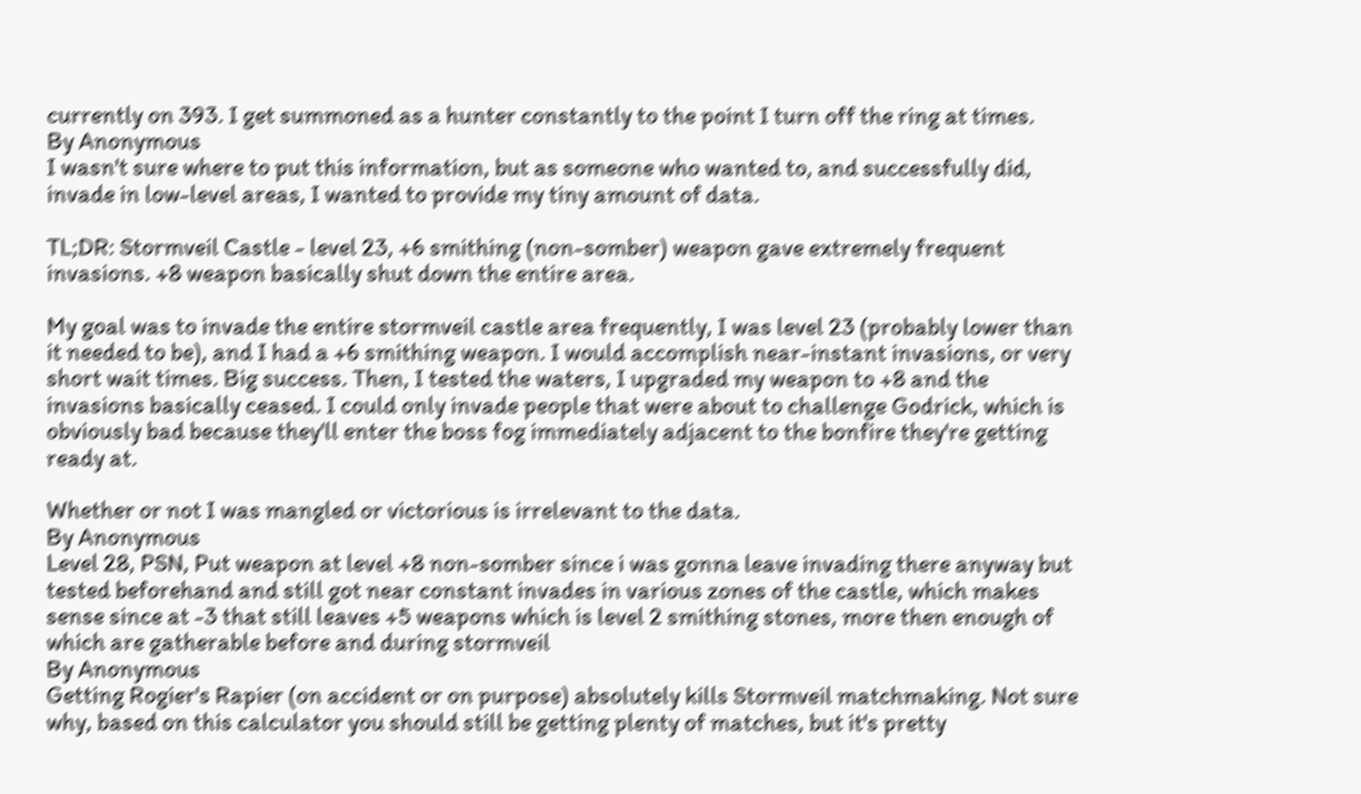currently on 393. I get summoned as a hunter constantly to the point I turn off the ring at times.
By Anonymous
I wasn't sure where to put this information, but as someone who wanted to, and successfully did, invade in low-level areas, I wanted to provide my tiny amount of data.

TL;DR: Stormveil Castle - level 23, +6 smithing (non-somber) weapon gave extremely frequent invasions. +8 weapon basically shut down the entire area.

My goal was to invade the entire stormveil castle area frequently, I was level 23 (probably lower than it needed to be), and I had a +6 smithing weapon. I would accomplish near-instant invasions, or very short wait times. Big success. Then, I tested the waters, I upgraded my weapon to +8 and the invasions basically ceased. I could only invade people that were about to challenge Godrick, which is obviously bad because they'll enter the boss fog immediately adjacent to the bonfire they're getting ready at.

Whether or not I was mangled or victorious is irrelevant to the data.
By Anonymous
Level 28, PSN, Put weapon at level +8 non-somber since i was gonna leave invading there anyway but tested beforehand and still got near constant invades in various zones of the castle, which makes sense since at -3 that still leaves +5 weapons which is level 2 smithing stones, more then enough of which are gatherable before and during stormveil
By Anonymous
Getting Rogier's Rapier (on accident or on purpose) absolutely kills Stormveil matchmaking. Not sure why, based on this calculator you should still be getting plenty of matches, but it's pretty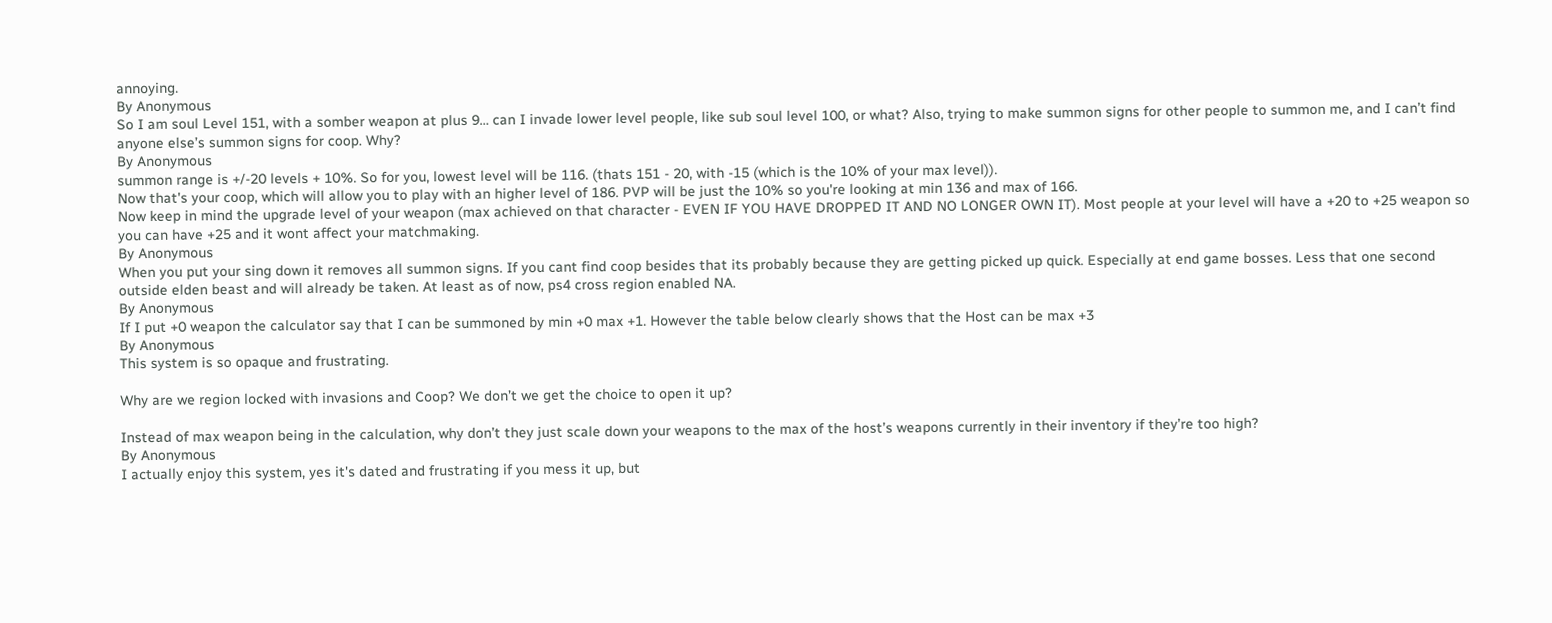annoying.
By Anonymous
So I am soul Level 151, with a somber weapon at plus 9… can I invade lower level people, like sub soul level 100, or what? Also, trying to make summon signs for other people to summon me, and I can’t find anyone else’s summon signs for coop. Why?
By Anonymous
summon range is +/-20 levels + 10%. So for you, lowest level will be 116. (thats 151 - 20, with -15 (which is the 10% of your max level)).
Now that's your coop, which will allow you to play with an higher level of 186. PVP will be just the 10% so you're looking at min 136 and max of 166.
Now keep in mind the upgrade level of your weapon (max achieved on that character - EVEN IF YOU HAVE DROPPED IT AND NO LONGER OWN IT). Most people at your level will have a +20 to +25 weapon so you can have +25 and it wont affect your matchmaking.
By Anonymous
When you put your sing down it removes all summon signs. If you cant find coop besides that its probably because they are getting picked up quick. Especially at end game bosses. Less that one second outside elden beast and will already be taken. At least as of now, ps4 cross region enabled NA.
By Anonymous
If I put +0 weapon the calculator say that I can be summoned by min +0 max +1. However the table below clearly shows that the Host can be max +3
By Anonymous
This system is so opaque and frustrating.

Why are we region locked with invasions and Coop? We don’t we get the choice to open it up?

Instead of max weapon being in the calculation, why don’t they just scale down your weapons to the max of the host’s weapons currently in their inventory if they’re too high?
By Anonymous
I actually enjoy this system, yes it's dated and frustrating if you mess it up, but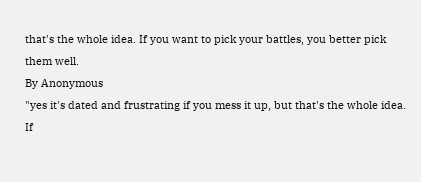that's the whole idea. If you want to pick your battles, you better pick them well.
By Anonymous
"yes it's dated and frustrating if you mess it up, but that's the whole idea. If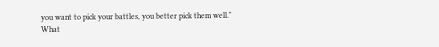you want to pick your battles, you better pick them well."
What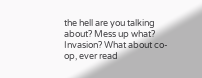the hell are you talking about? Mess up what? Invasion? What about co-op, ever read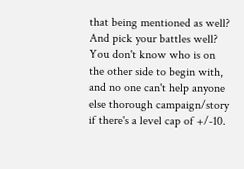that being mentioned as well? And pick your battles well? You don't know who is on the other side to begin with, and no one can't help anyone else thorough campaign/story if there's a level cap of +/-10.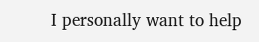I personally want to help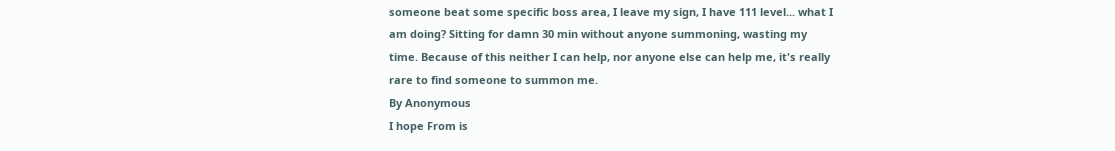someone beat some specific boss area, I leave my sign, I have 111 level... what I am doing? Sitting for damn 30 min without anyone summoning, wasting my time. Because of this neither I can help, nor anyone else can help me, it's really rare to find someone to summon me.
By Anonymous
I hope From is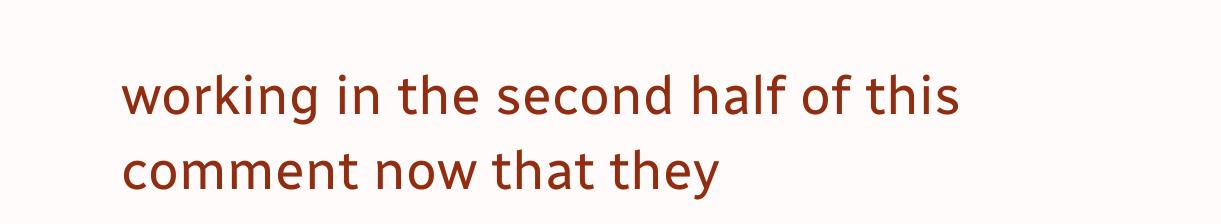working in the second half of this comment now that they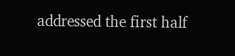addressed the first half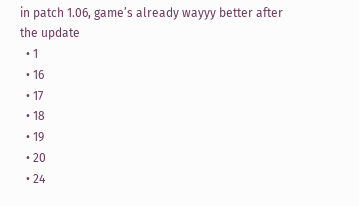in patch 1.06, game’s already wayyy better after the update
  • 1
  • 16
  • 17
  • 18
  • 19
  • 20
  • 24